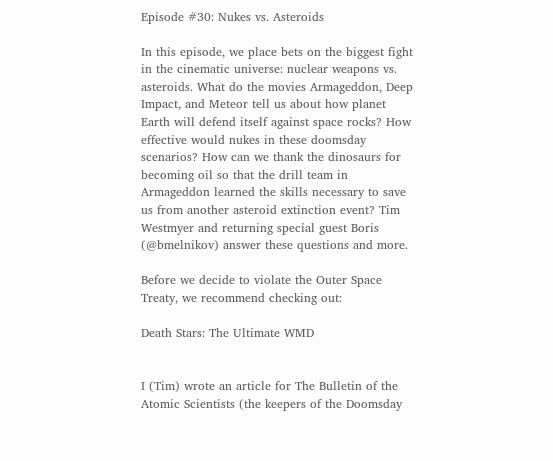Episode #30: Nukes vs. Asteroids

In this episode, we place bets on the biggest fight in the cinematic universe: nuclear weapons vs. asteroids. What do the movies Armageddon, Deep Impact, and Meteor tell us about how planet Earth will defend itself against space rocks? How effective would nukes in these doomsday scenarios? How can we thank the dinosaurs for becoming oil so that the drill team in Armageddon learned the skills necessary to save us from another asteroid extinction event? Tim Westmyer and returning special guest Boris (@bmelnikov) answer these questions and more.

Before we decide to violate the Outer Space Treaty, we recommend checking out:

Death Stars: The Ultimate WMD


I (Tim) wrote an article for The Bulletin of the Atomic Scientists (the keepers of the Doomsday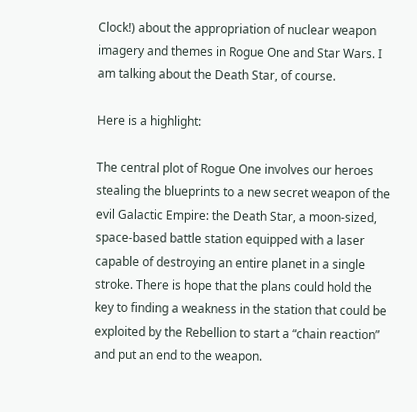Clock!) about the appropriation of nuclear weapon imagery and themes in Rogue One and Star Wars. I am talking about the Death Star, of course.

Here is a highlight:

The central plot of Rogue One involves our heroes stealing the blueprints to a new secret weapon of the evil Galactic Empire: the Death Star, a moon-sized, space-based battle station equipped with a laser capable of destroying an entire planet in a single stroke. There is hope that the plans could hold the key to finding a weakness in the station that could be exploited by the Rebellion to start a “chain reaction” and put an end to the weapon.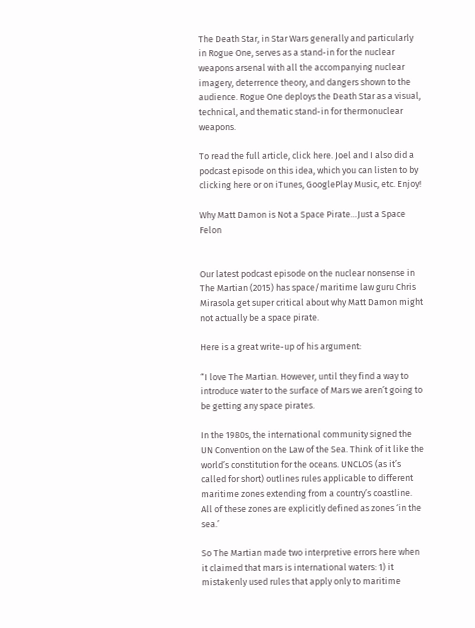The Death Star, in Star Wars generally and particularly in Rogue One, serves as a stand-in for the nuclear weapons arsenal with all the accompanying nuclear imagery, deterrence theory, and dangers shown to the audience. Rogue One deploys the Death Star as a visual, technical, and thematic stand-in for thermonuclear weapons.

To read the full article, click here. Joel and I also did a podcast episode on this idea, which you can listen to by clicking here or on iTunes, GooglePlay Music, etc. Enjoy!

Why Matt Damon is Not a Space Pirate…Just a Space Felon


Our latest podcast episode on the nuclear nonsense in The Martian (2015) has space/maritime law guru Chris Mirasola get super critical about why Matt Damon might not actually be a space pirate.

Here is a great write-up of his argument:

“I love The Martian. However, until they find a way to introduce water to the surface of Mars we aren’t going to be getting any space pirates.

In the 1980s, the international community signed the UN Convention on the Law of the Sea. Think of it like the world’s constitution for the oceans. UNCLOS (as it’s called for short) outlines rules applicable to different maritime zones extending from a country’s coastline. All of these zones are explicitly defined as zones ‘in the sea.’

So The Martian made two interpretive errors here when it claimed that mars is international waters: 1) it mistakenly used rules that apply only to maritime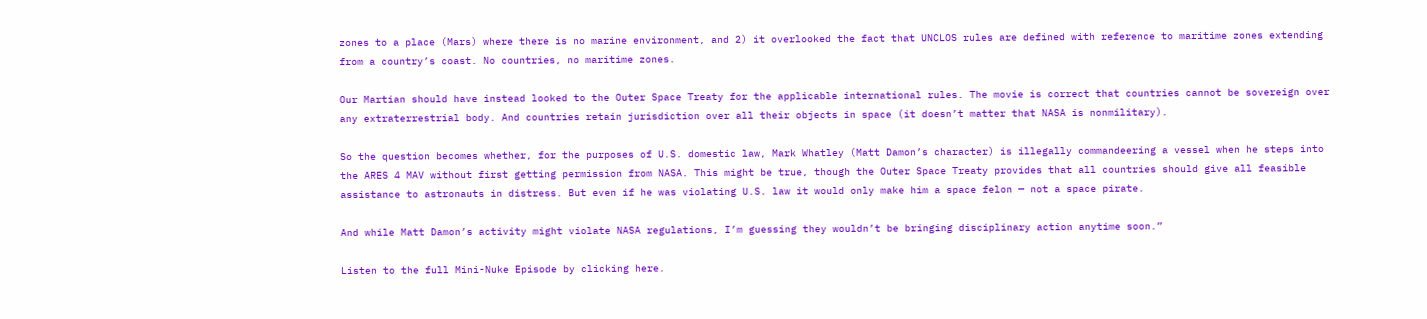zones to a place (Mars) where there is no marine environment, and 2) it overlooked the fact that UNCLOS rules are defined with reference to maritime zones extending from a country’s coast. No countries, no maritime zones.

Our Martian should have instead looked to the Outer Space Treaty for the applicable international rules. The movie is correct that countries cannot be sovereign over any extraterrestrial body. And countries retain jurisdiction over all their objects in space (it doesn’t matter that NASA is nonmilitary).

So the question becomes whether, for the purposes of U.S. domestic law, Mark Whatley (Matt Damon’s character) is illegally commandeering a vessel when he steps into the ARES 4 MAV without first getting permission from NASA. This might be true, though the Outer Space Treaty provides that all countries should give all feasible assistance to astronauts in distress. But even if he was violating U.S. law it would only make him a space felon — not a space pirate.

And while Matt Damon’s activity might violate NASA regulations, I’m guessing they wouldn’t be bringing disciplinary action anytime soon.”

Listen to the full Mini-Nuke Episode by clicking here.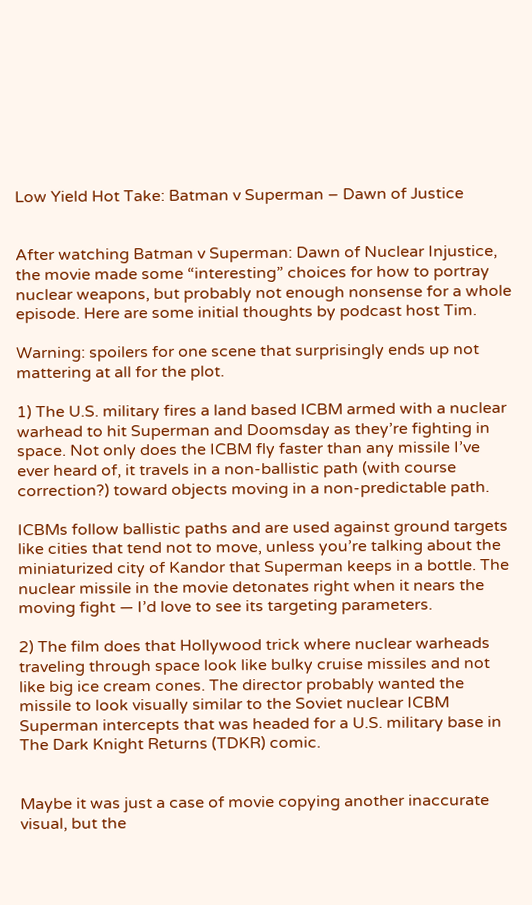Low Yield Hot Take: Batman v Superman – Dawn of Justice


After watching Batman v Superman: Dawn of Nuclear Injustice, the movie made some “interesting” choices for how to portray nuclear weapons, but probably not enough nonsense for a whole episode. Here are some initial thoughts by podcast host Tim.

Warning: spoilers for one scene that surprisingly ends up not mattering at all for the plot.

1) The U.S. military fires a land based ICBM armed with a nuclear warhead to hit Superman and Doomsday as they’re fighting in space. Not only does the ICBM fly faster than any missile I’ve ever heard of, it travels in a non-ballistic path (with course correction?) toward objects moving in a non-predictable path.

ICBMs follow ballistic paths and are used against ground targets like cities that tend not to move, unless you’re talking about the miniaturized city of Kandor that Superman keeps in a bottle. The nuclear missile in the movie detonates right when it nears the moving fight — I’d love to see its targeting parameters.

2) The film does that Hollywood trick where nuclear warheads traveling through space look like bulky cruise missiles and not like big ice cream cones. The director probably wanted the missile to look visually similar to the Soviet nuclear ICBM Superman intercepts that was headed for a U.S. military base in The Dark Knight Returns (TDKR) comic.


Maybe it was just a case of movie copying another inaccurate visual, but the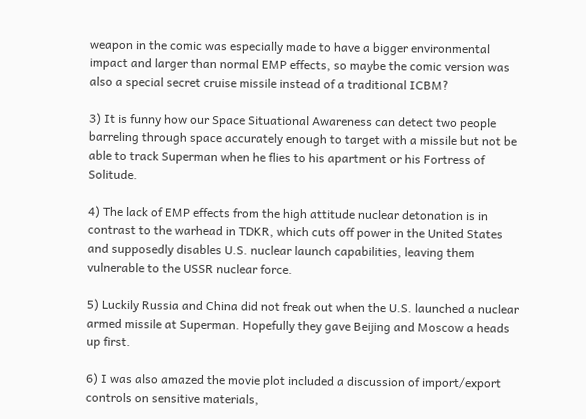weapon in the comic was especially made to have a bigger environmental impact and larger than normal EMP effects, so maybe the comic version was also a special secret cruise missile instead of a traditional ICBM?

3) It is funny how our Space Situational Awareness can detect two people barreling through space accurately enough to target with a missile but not be able to track Superman when he flies to his apartment or his Fortress of Solitude.

4) The lack of EMP effects from the high attitude nuclear detonation is in contrast to the warhead in TDKR, which cuts off power in the United States and supposedly disables U.S. nuclear launch capabilities, leaving them vulnerable to the USSR nuclear force.

5) Luckily Russia and China did not freak out when the U.S. launched a nuclear armed missile at Superman. Hopefully they gave Beijing and Moscow a heads up first.

6) I was also amazed the movie plot included a discussion of import/export controls on sensitive materials,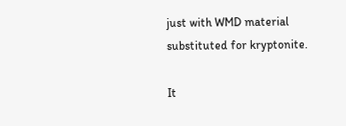just with WMD material substituted for kryptonite.

It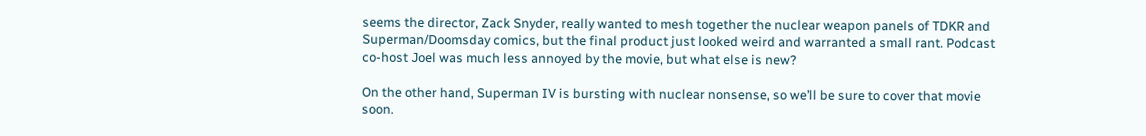seems the director, Zack Snyder, really wanted to mesh together the nuclear weapon panels of TDKR and Superman/Doomsday comics, but the final product just looked weird and warranted a small rant. Podcast co-host Joel was much less annoyed by the movie, but what else is new?

On the other hand, Superman IV is bursting with nuclear nonsense, so we’ll be sure to cover that movie soon.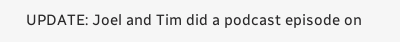UPDATE: Joel and Tim did a podcast episode on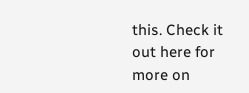this. Check it out here for more on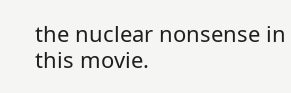the nuclear nonsense in this movie.